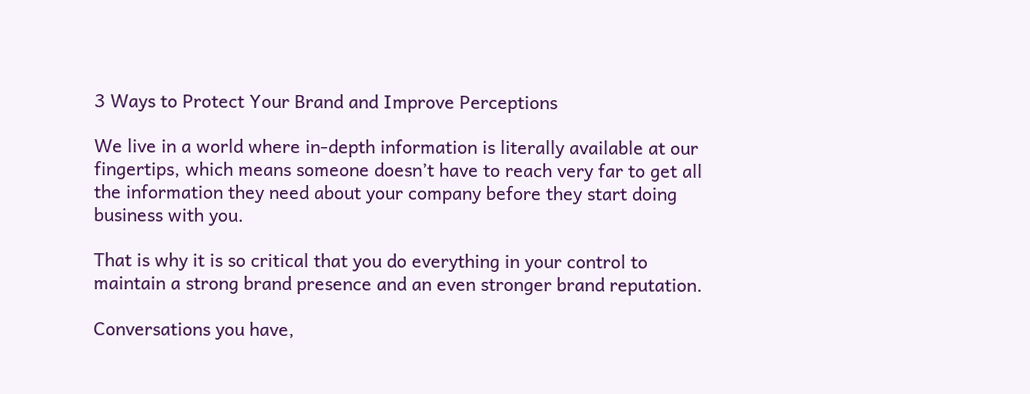3 Ways to Protect Your Brand and Improve Perceptions

We live in a world where in-depth information is literally available at our fingertips, which means someone doesn’t have to reach very far to get all the information they need about your company before they start doing business with you.

That is why it is so critical that you do everything in your control to maintain a strong brand presence and an even stronger brand reputation.

Conversations you have,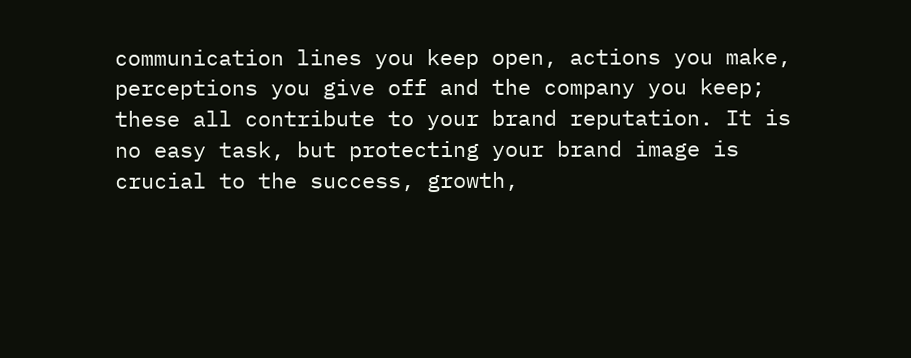communication lines you keep open, actions you make, perceptions you give off and the company you keep; these all contribute to your brand reputation. It is no easy task, but protecting your brand image is crucial to the success, growth,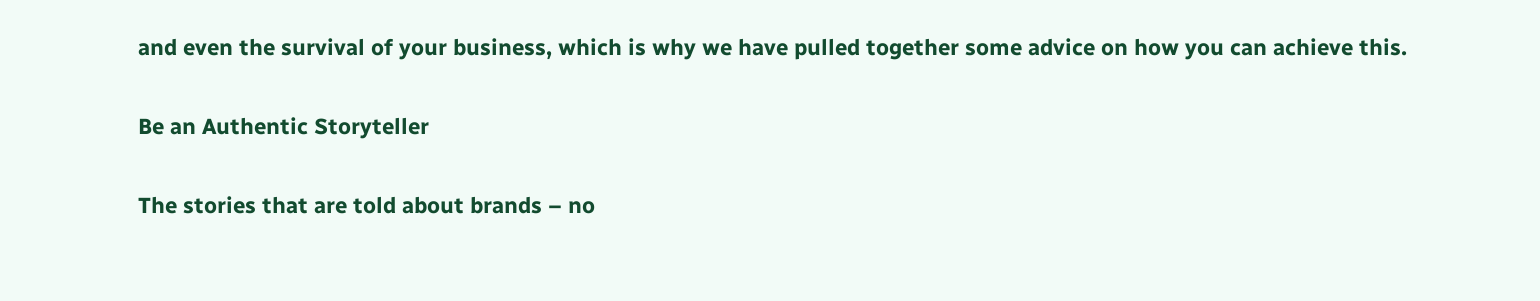and even the survival of your business, which is why we have pulled together some advice on how you can achieve this.

Be an Authentic Storyteller

The stories that are told about brands – no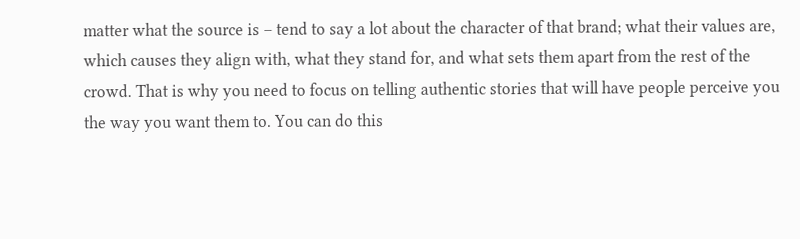matter what the source is – tend to say a lot about the character of that brand; what their values are, which causes they align with, what they stand for, and what sets them apart from the rest of the crowd. That is why you need to focus on telling authentic stories that will have people perceive you the way you want them to. You can do this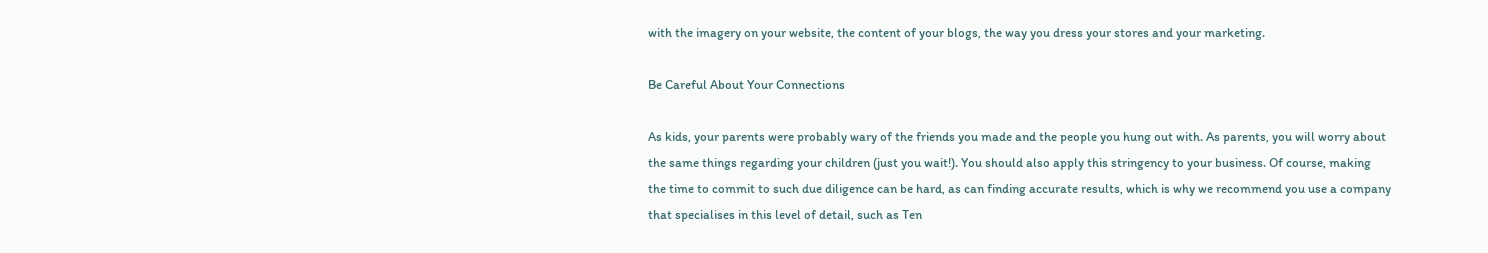with the imagery on your website, the content of your blogs, the way you dress your stores and your marketing.

Be Careful About Your Connections

As kids, your parents were probably wary of the friends you made and the people you hung out with. As parents, you will worry about the same things regarding your children (just you wait!). You should also apply this stringency to your business. Of course, making the time to commit to such due diligence can be hard, as can finding accurate results, which is why we recommend you use a company that specialises in this level of detail, such as Ten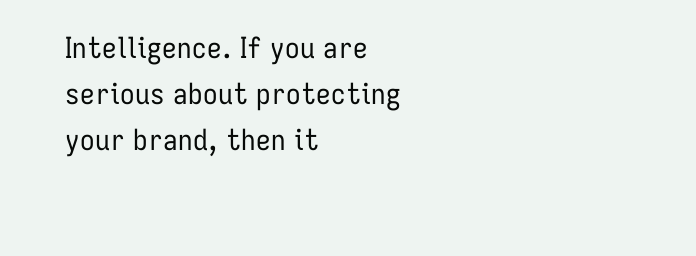Intelligence. If you are serious about protecting your brand, then it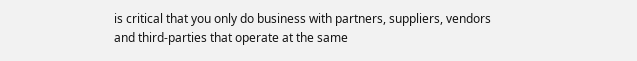is critical that you only do business with partners, suppliers, vendors and third-parties that operate at the same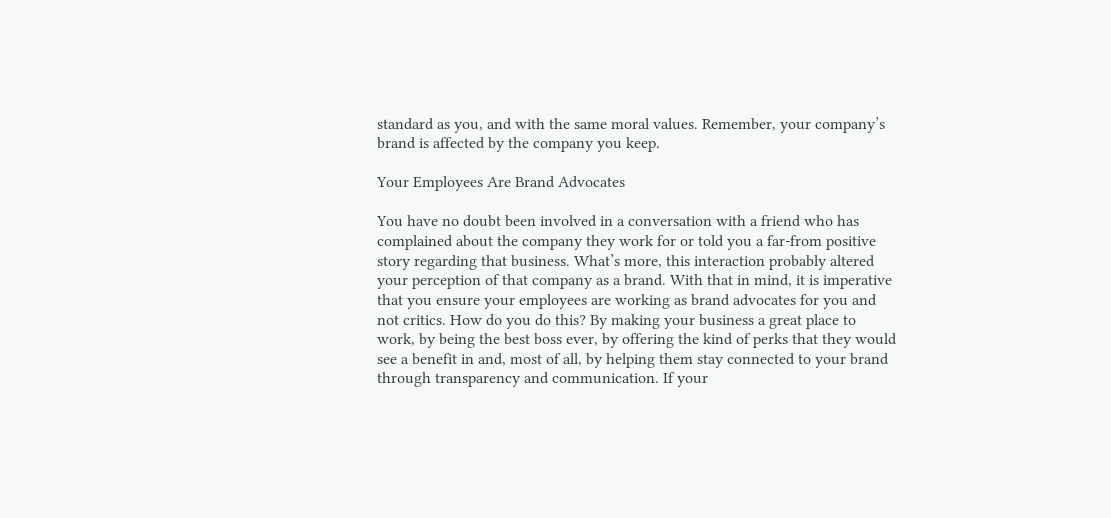standard as you, and with the same moral values. Remember, your company’s brand is affected by the company you keep.

Your Employees Are Brand Advocates

You have no doubt been involved in a conversation with a friend who has complained about the company they work for or told you a far-from positive story regarding that business. What’s more, this interaction probably altered your perception of that company as a brand. With that in mind, it is imperative that you ensure your employees are working as brand advocates for you and not critics. How do you do this? By making your business a great place to work, by being the best boss ever, by offering the kind of perks that they would see a benefit in and, most of all, by helping them stay connected to your brand through transparency and communication. If your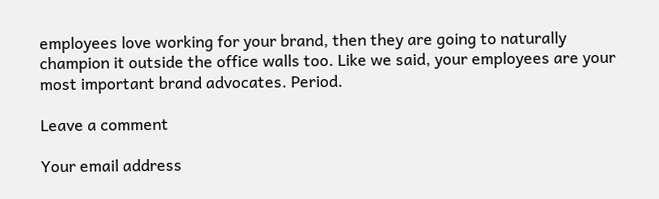employees love working for your brand, then they are going to naturally champion it outside the office walls too. Like we said, your employees are your most important brand advocates. Period.

Leave a comment

Your email address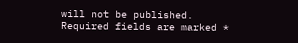will not be published. Required fields are marked *